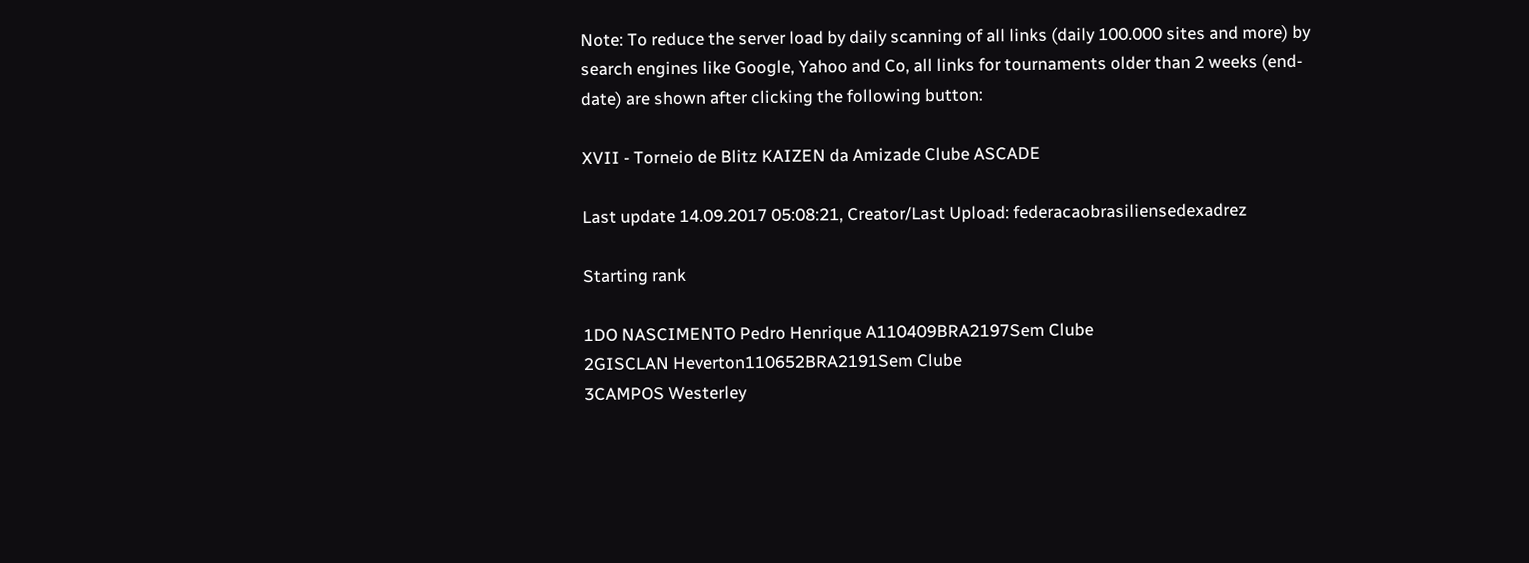Note: To reduce the server load by daily scanning of all links (daily 100.000 sites and more) by search engines like Google, Yahoo and Co, all links for tournaments older than 2 weeks (end-date) are shown after clicking the following button:

XVII - Torneio de Blitz KAIZEN da Amizade Clube ASCADE

Last update 14.09.2017 05:08:21, Creator/Last Upload: federacaobrasiliensedexadrez

Starting rank

1DO NASCIMENTO Pedro Henrique A110409BRA2197Sem Clube
2GISCLAN Heverton110652BRA2191Sem Clube
3CAMPOS Westerley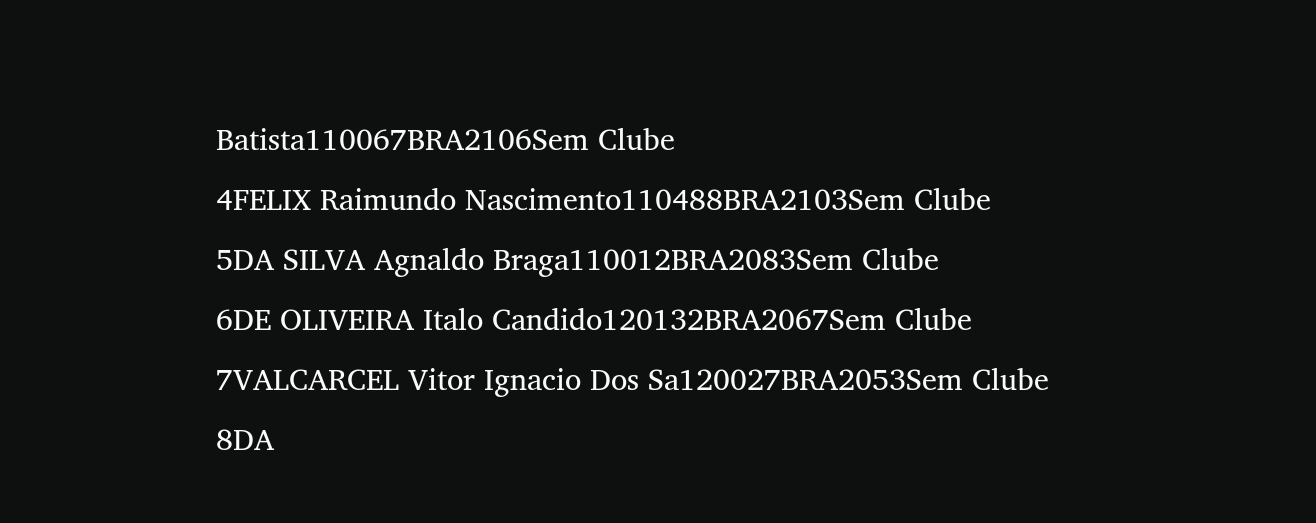Batista110067BRA2106Sem Clube
4FELIX Raimundo Nascimento110488BRA2103Sem Clube
5DA SILVA Agnaldo Braga110012BRA2083Sem Clube
6DE OLIVEIRA Italo Candido120132BRA2067Sem Clube
7VALCARCEL Vitor Ignacio Dos Sa120027BRA2053Sem Clube
8DA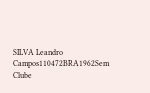SILVA Leandro Campos110472BRA1962Sem Clube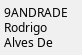9ANDRADE Rodrigo Alves De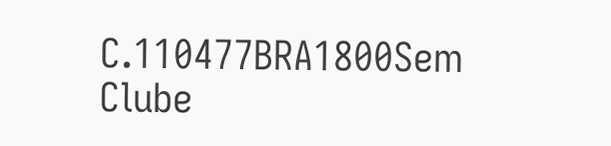C.110477BRA1800Sem Clube